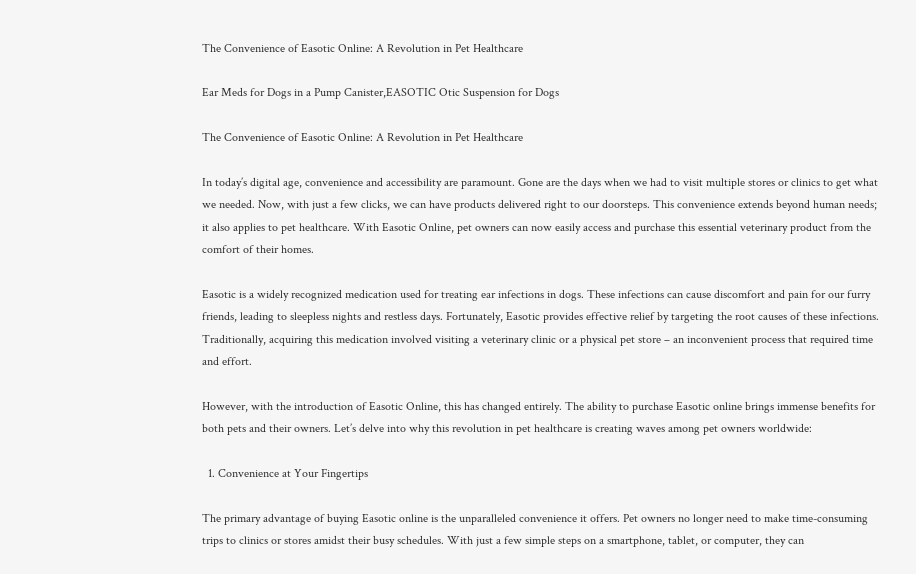The Convenience of Easotic Online: A Revolution in Pet Healthcare

Ear Meds for Dogs in a Pump Canister,EASOTIC Otic Suspension for Dogs

The Convenience of Easotic Online: A Revolution in Pet Healthcare

In today’s digital age, convenience and accessibility are paramount. Gone are the days when we had to visit multiple stores or clinics to get what we needed. Now, with just a few clicks, we can have products delivered right to our doorsteps. This convenience extends beyond human needs; it also applies to pet healthcare. With Easotic Online, pet owners can now easily access and purchase this essential veterinary product from the comfort of their homes.

Easotic is a widely recognized medication used for treating ear infections in dogs. These infections can cause discomfort and pain for our furry friends, leading to sleepless nights and restless days. Fortunately, Easotic provides effective relief by targeting the root causes of these infections. Traditionally, acquiring this medication involved visiting a veterinary clinic or a physical pet store – an inconvenient process that required time and effort.

However, with the introduction of Easotic Online, this has changed entirely. The ability to purchase Easotic online brings immense benefits for both pets and their owners. Let’s delve into why this revolution in pet healthcare is creating waves among pet owners worldwide:

  1. Convenience at Your Fingertips

The primary advantage of buying Easotic online is the unparalleled convenience it offers. Pet owners no longer need to make time-consuming trips to clinics or stores amidst their busy schedules. With just a few simple steps on a smartphone, tablet, or computer, they can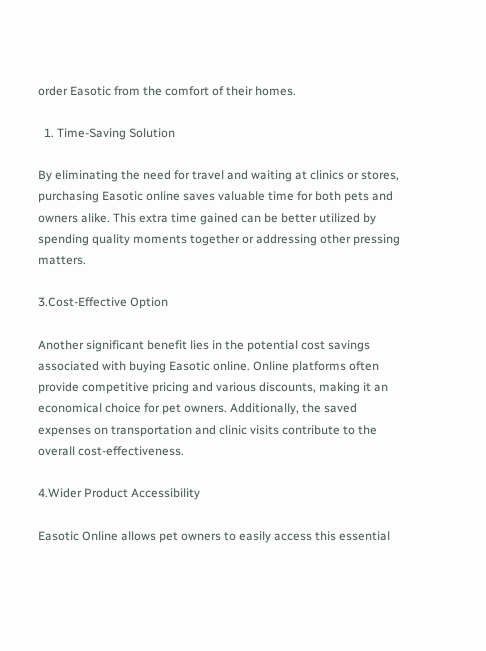order Easotic from the comfort of their homes.

  1. Time-Saving Solution

By eliminating the need for travel and waiting at clinics or stores, purchasing Easotic online saves valuable time for both pets and owners alike. This extra time gained can be better utilized by spending quality moments together or addressing other pressing matters.

3.Cost-Effective Option

Another significant benefit lies in the potential cost savings associated with buying Easotic online. Online platforms often provide competitive pricing and various discounts, making it an economical choice for pet owners. Additionally, the saved expenses on transportation and clinic visits contribute to the overall cost-effectiveness.

4.Wider Product Accessibility

Easotic Online allows pet owners to easily access this essential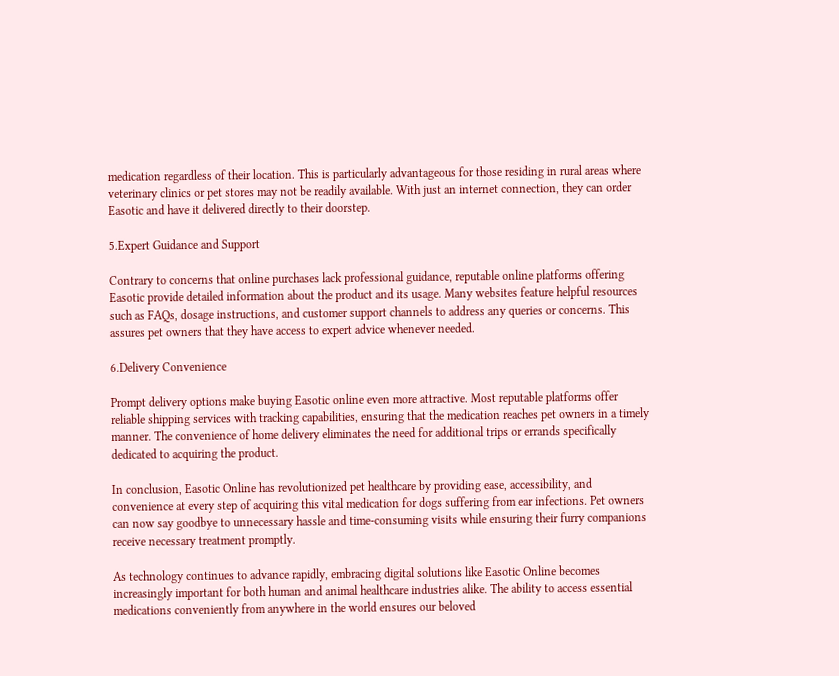medication regardless of their location. This is particularly advantageous for those residing in rural areas where veterinary clinics or pet stores may not be readily available. With just an internet connection, they can order Easotic and have it delivered directly to their doorstep.

5.Expert Guidance and Support

Contrary to concerns that online purchases lack professional guidance, reputable online platforms offering Easotic provide detailed information about the product and its usage. Many websites feature helpful resources such as FAQs, dosage instructions, and customer support channels to address any queries or concerns. This assures pet owners that they have access to expert advice whenever needed.

6.Delivery Convenience

Prompt delivery options make buying Easotic online even more attractive. Most reputable platforms offer reliable shipping services with tracking capabilities, ensuring that the medication reaches pet owners in a timely manner. The convenience of home delivery eliminates the need for additional trips or errands specifically dedicated to acquiring the product.

In conclusion, Easotic Online has revolutionized pet healthcare by providing ease, accessibility, and convenience at every step of acquiring this vital medication for dogs suffering from ear infections. Pet owners can now say goodbye to unnecessary hassle and time-consuming visits while ensuring their furry companions receive necessary treatment promptly.

As technology continues to advance rapidly, embracing digital solutions like Easotic Online becomes increasingly important for both human and animal healthcare industries alike. The ability to access essential medications conveniently from anywhere in the world ensures our beloved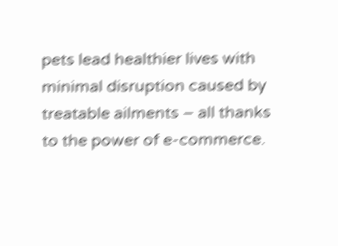pets lead healthier lives with minimal disruption caused by treatable ailments – all thanks to the power of e-commerce.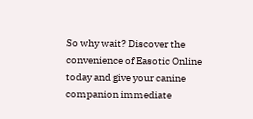So why wait? Discover the convenience of Easotic Online today and give your canine companion immediate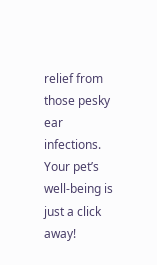relief from those pesky ear infections. Your pet’s well-being is just a click away!